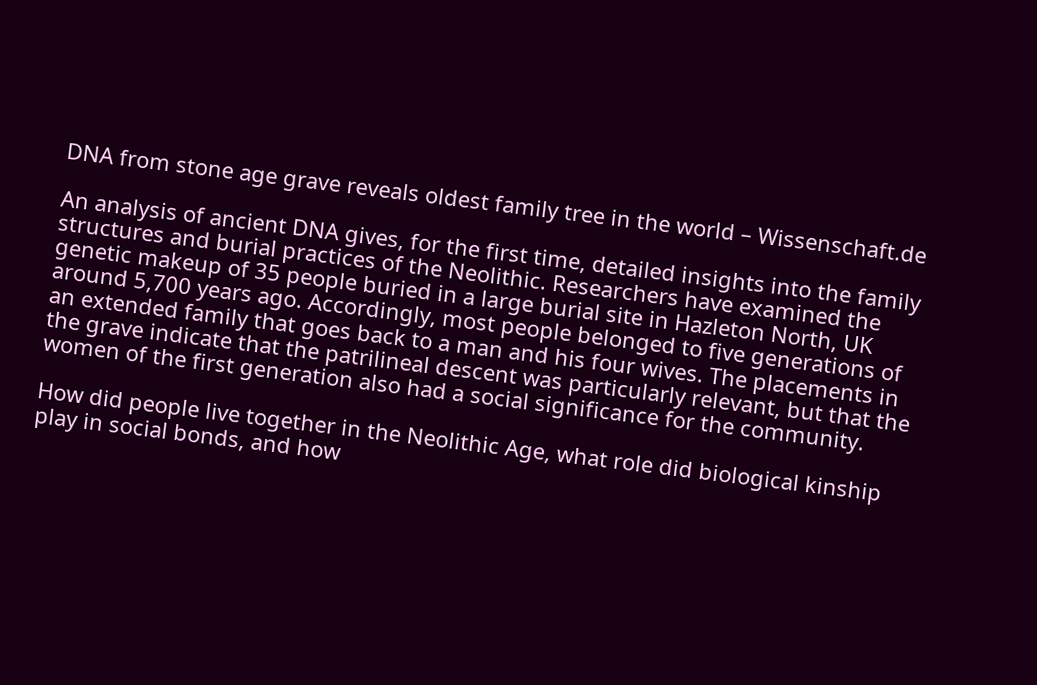DNA from stone age grave reveals oldest family tree in the world – Wissenschaft.de

An analysis of ancient DNA gives, for the first time, detailed insights into the family structures and burial practices of the Neolithic. Researchers have examined the genetic makeup of 35 people buried in a large burial site in Hazleton North, UK around 5,700 years ago. Accordingly, most people belonged to five generations of an extended family that goes back to a man and his four wives. The placements in the grave indicate that the patrilineal descent was particularly relevant, but that the women of the first generation also had a social significance for the community.

How did people live together in the Neolithic Age, what role did biological kinship play in social bonds, and how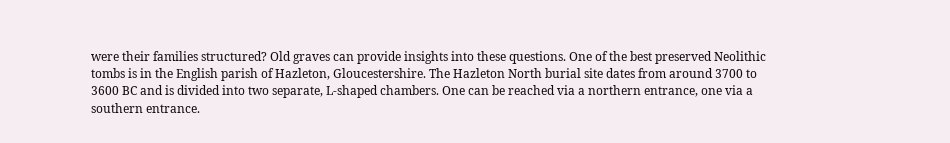were their families structured? Old graves can provide insights into these questions. One of the best preserved Neolithic tombs is in the English parish of Hazleton, Gloucestershire. The Hazleton North burial site dates from around 3700 to 3600 BC and is divided into two separate, L-shaped chambers. One can be reached via a northern entrance, one via a southern entrance.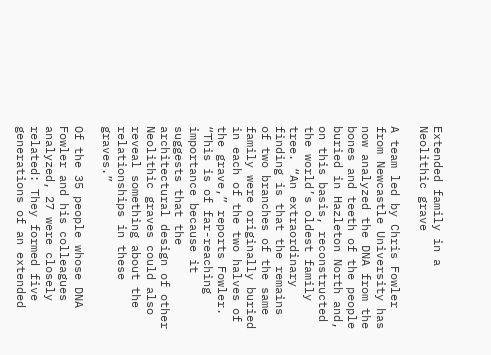Extended family in a Neolithic grave

A team led by Chris Fowler from Newcastle University has now analyzed the DNA from the bones and teeth of the people buried in Hazleton North and, on this basis, reconstructed the world’s oldest family tree. “An extraordinary finding is that the remains of two branches of the same family were originally buried in each of the two halves of the grave,” reports Fowler. “This is of far-reaching importance because it suggests that the architectural design of other Neolithic graves could also reveal something about the relationships in these graves.”

Of the 35 people whose DNA Fowler and his colleagues analyzed, 27 were closely related: They formed five generations of an extended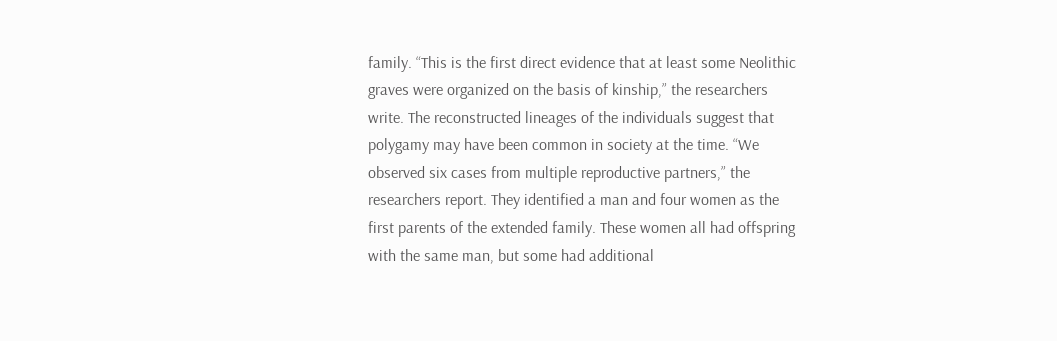family. “This is the first direct evidence that at least some Neolithic graves were organized on the basis of kinship,” the researchers write. The reconstructed lineages of the individuals suggest that polygamy may have been common in society at the time. “We observed six cases from multiple reproductive partners,” the researchers report. They identified a man and four women as the first parents of the extended family. These women all had offspring with the same man, but some had additional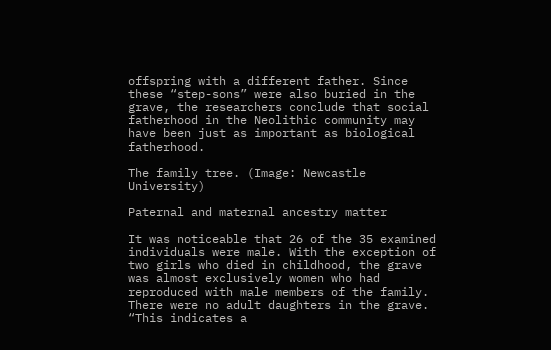offspring with a different father. Since these “step-sons” were also buried in the grave, the researchers conclude that social fatherhood in the Neolithic community may have been just as important as biological fatherhood.

The family tree. (Image: Newcastle University)

Paternal and maternal ancestry matter

It was noticeable that 26 of the 35 examined individuals were male. With the exception of two girls who died in childhood, the grave was almost exclusively women who had reproduced with male members of the family. There were no adult daughters in the grave. “This indicates a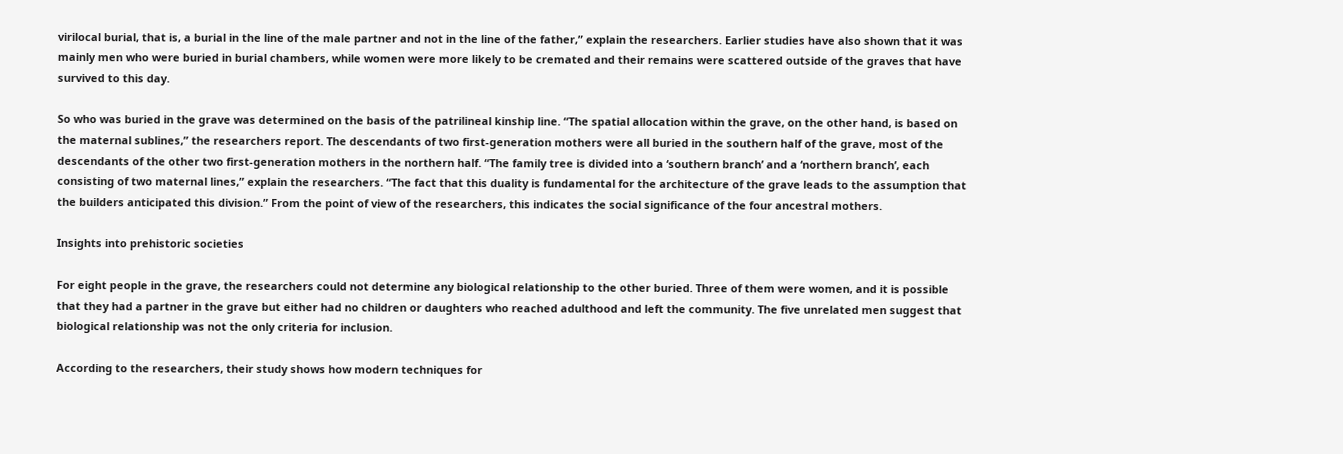virilocal burial, that is, a burial in the line of the male partner and not in the line of the father,” explain the researchers. Earlier studies have also shown that it was mainly men who were buried in burial chambers, while women were more likely to be cremated and their remains were scattered outside of the graves that have survived to this day.

So who was buried in the grave was determined on the basis of the patrilineal kinship line. “The spatial allocation within the grave, on the other hand, is based on the maternal sublines,” the researchers report. The descendants of two first-generation mothers were all buried in the southern half of the grave, most of the descendants of the other two first-generation mothers in the northern half. “The family tree is divided into a ‘southern branch’ and a ‘northern branch’, each consisting of two maternal lines,” explain the researchers. “The fact that this duality is fundamental for the architecture of the grave leads to the assumption that the builders anticipated this division.” From the point of view of the researchers, this indicates the social significance of the four ancestral mothers.

Insights into prehistoric societies

For eight people in the grave, the researchers could not determine any biological relationship to the other buried. Three of them were women, and it is possible that they had a partner in the grave but either had no children or daughters who reached adulthood and left the community. The five unrelated men suggest that biological relationship was not the only criteria for inclusion.

According to the researchers, their study shows how modern techniques for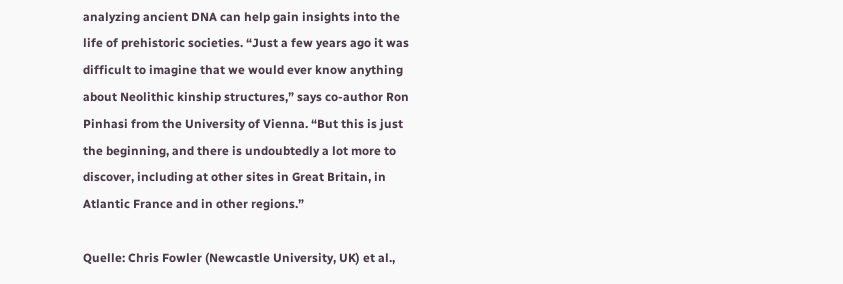analyzing ancient DNA can help gain insights into the life of prehistoric societies. “Just a few years ago it was difficult to imagine that we would ever know anything about Neolithic kinship structures,” says co-author Ron Pinhasi from the University of Vienna. “But this is just the beginning, and there is undoubtedly a lot more to discover, including at other sites in Great Britain, in Atlantic France and in other regions.”

Quelle: Chris Fowler (Newcastle University, UK) et al.,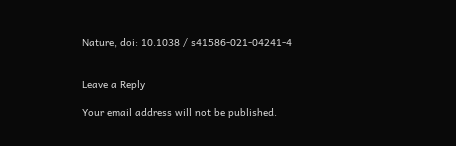Nature, doi: 10.1038 / s41586-021-04241-4


Leave a Reply

Your email address will not be published.